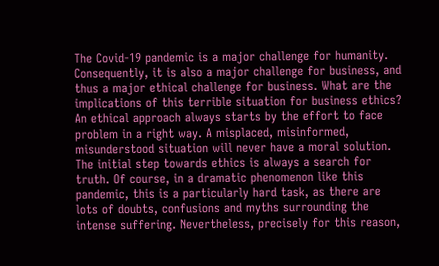The Covid-19 pandemic is a major challenge for humanity. Consequently, it is also a major challenge for business, and thus a major ethical challenge for business. What are the implications of this terrible situation for business ethics?
An ethical approach always starts by the effort to face problem in a right way. A misplaced, misinformed, misunderstood situation will never have a moral solution. The initial step towards ethics is always a search for truth. Of course, in a dramatic phenomenon like this pandemic, this is a particularly hard task, as there are lots of doubts, confusions and myths surrounding the intense suffering. Nevertheless, precisely for this reason,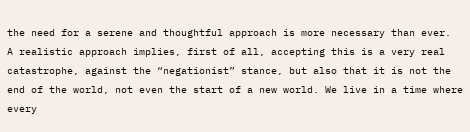the need for a serene and thoughtful approach is more necessary than ever.
A realistic approach implies, first of all, accepting this is a very real catastrophe, against the “negationist” stance, but also that it is not the end of the world, not even the start of a new world. We live in a time where every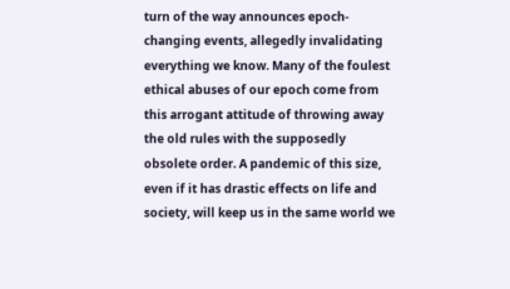turn of the way announces epoch-changing events, allegedly invalidating everything we know. Many of the foulest ethical abuses of our epoch come from this arrogant attitude of throwing away the old rules with the supposedly obsolete order. A pandemic of this size, even if it has drastic effects on life and society, will keep us in the same world we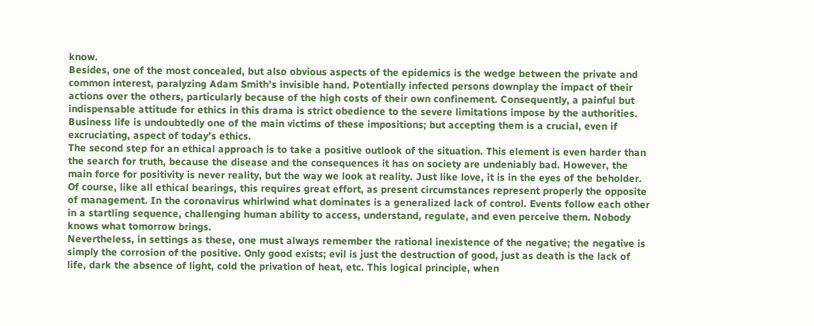know.
Besides, one of the most concealed, but also obvious aspects of the epidemics is the wedge between the private and common interest, paralyzing Adam Smith’s invisible hand. Potentially infected persons downplay the impact of their actions over the others, particularly because of the high costs of their own confinement. Consequently, a painful but indispensable attitude for ethics in this drama is strict obedience to the severe limitations impose by the authorities. Business life is undoubtedly one of the main victims of these impositions; but accepting them is a crucial, even if excruciating, aspect of today’s ethics.
The second step for an ethical approach is to take a positive outlook of the situation. This element is even harder than the search for truth, because the disease and the consequences it has on society are undeniably bad. However, the main force for positivity is never reality, but the way we look at reality. Just like love, it is in the eyes of the beholder.
Of course, like all ethical bearings, this requires great effort, as present circumstances represent properly the opposite of management. In the coronavirus whirlwind what dominates is a generalized lack of control. Events follow each other in a startling sequence, challenging human ability to access, understand, regulate, and even perceive them. Nobody knows what tomorrow brings.
Nevertheless, in settings as these, one must always remember the rational inexistence of the negative; the negative is simply the corrosion of the positive. Only good exists; evil is just the destruction of good, just as death is the lack of life, dark the absence of light, cold the privation of heat, etc. This logical principle, when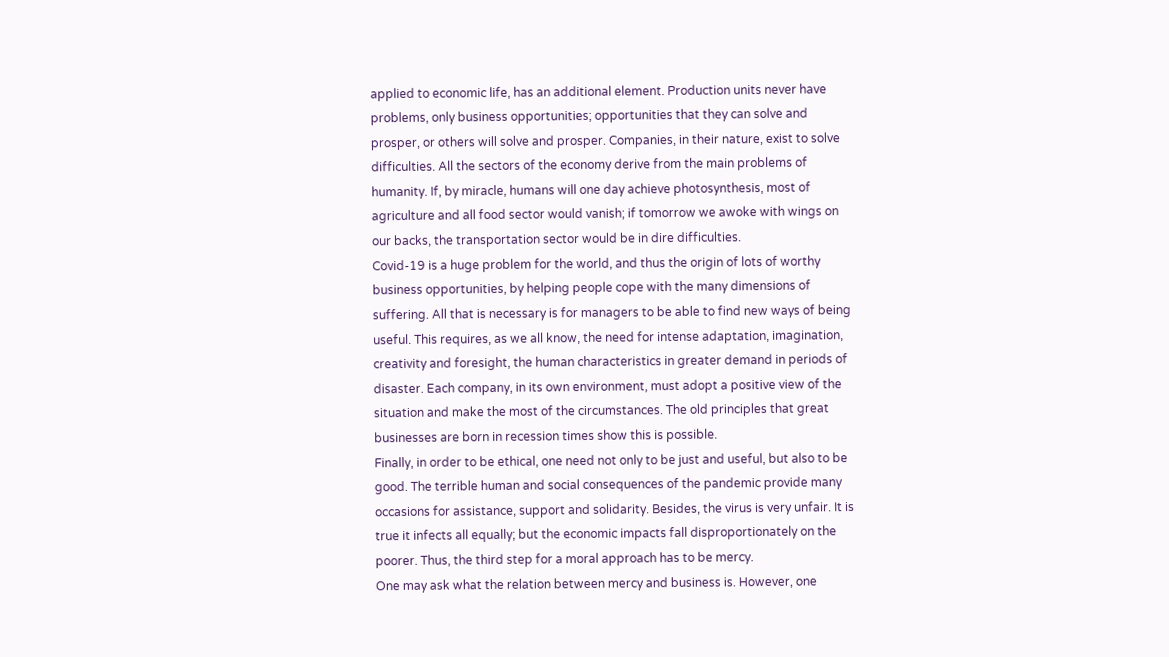applied to economic life, has an additional element. Production units never have problems, only business opportunities; opportunities that they can solve and prosper, or others will solve and prosper. Companies, in their nature, exist to solve difficulties. All the sectors of the economy derive from the main problems of humanity. If, by miracle, humans will one day achieve photosynthesis, most of agriculture and all food sector would vanish; if tomorrow we awoke with wings on our backs, the transportation sector would be in dire difficulties.
Covid-19 is a huge problem for the world, and thus the origin of lots of worthy business opportunities, by helping people cope with the many dimensions of suffering. All that is necessary is for managers to be able to find new ways of being useful. This requires, as we all know, the need for intense adaptation, imagination, creativity and foresight, the human characteristics in greater demand in periods of disaster. Each company, in its own environment, must adopt a positive view of the situation and make the most of the circumstances. The old principles that great businesses are born in recession times show this is possible.
Finally, in order to be ethical, one need not only to be just and useful, but also to be good. The terrible human and social consequences of the pandemic provide many occasions for assistance, support and solidarity. Besides, the virus is very unfair. It is true it infects all equally; but the economic impacts fall disproportionately on the poorer. Thus, the third step for a moral approach has to be mercy.
One may ask what the relation between mercy and business is. However, one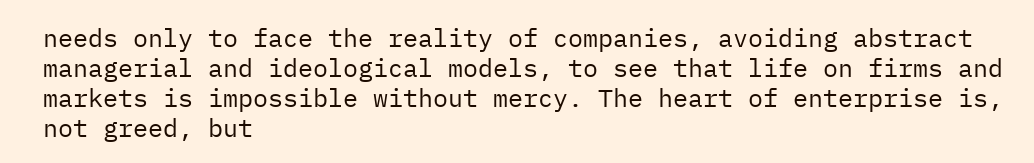needs only to face the reality of companies, avoiding abstract managerial and ideological models, to see that life on firms and markets is impossible without mercy. The heart of enterprise is, not greed, but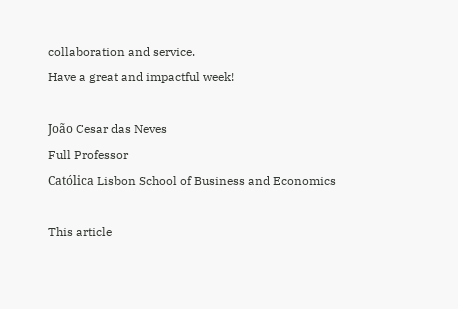collaboration and service.
Have a great and impactful week!

João Cesar das Neves
Full Professor
Católica Lisbon School of Business and Economics

This article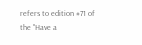refers to edition #71 of the "Have a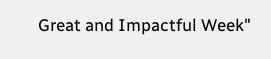Great and Impactful Week"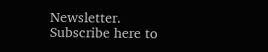Newsletter.
Subscribe here to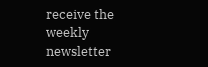receive the weekly newsletter